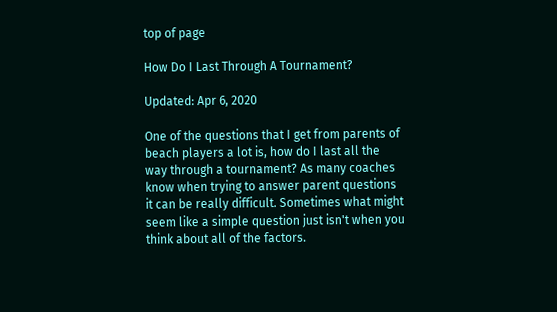top of page

How Do I Last Through A Tournament?

Updated: Apr 6, 2020

One of the questions that I get from parents of beach players a lot is, how do I last all the way through a tournament? As many coaches know when trying to answer parent questions it can be really difficult. Sometimes what might seem like a simple question just isn't when you think about all of the factors.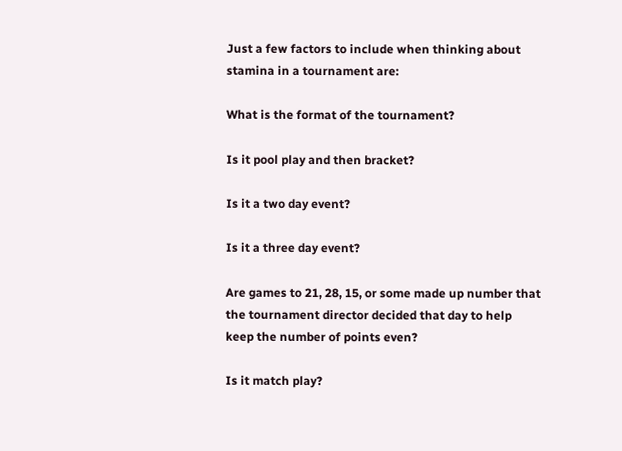Just a few factors to include when thinking about stamina in a tournament are:

What is the format of the tournament?

Is it pool play and then bracket?

Is it a two day event?

Is it a three day event?

Are games to 21, 28, 15, or some made up number that the tournament director decided that day to help keep the number of points even?

Is it match play?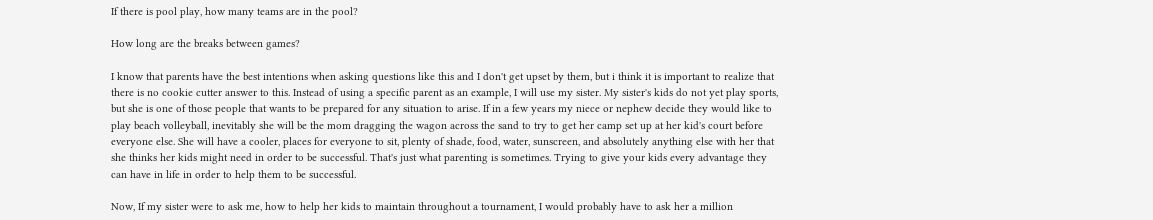If there is pool play, how many teams are in the pool?

How long are the breaks between games?

I know that parents have the best intentions when asking questions like this and I don't get upset by them, but i think it is important to realize that there is no cookie cutter answer to this. Instead of using a specific parent as an example, I will use my sister. My sister's kids do not yet play sports, but she is one of those people that wants to be prepared for any situation to arise. If in a few years my niece or nephew decide they would like to play beach volleyball, inevitably she will be the mom dragging the wagon across the sand to try to get her camp set up at her kid's court before everyone else. She will have a cooler, places for everyone to sit, plenty of shade, food, water, sunscreen, and absolutely anything else with her that she thinks her kids might need in order to be successful. That's just what parenting is sometimes. Trying to give your kids every advantage they can have in life in order to help them to be successful.

Now, If my sister were to ask me, how to help her kids to maintain throughout a tournament, I would probably have to ask her a million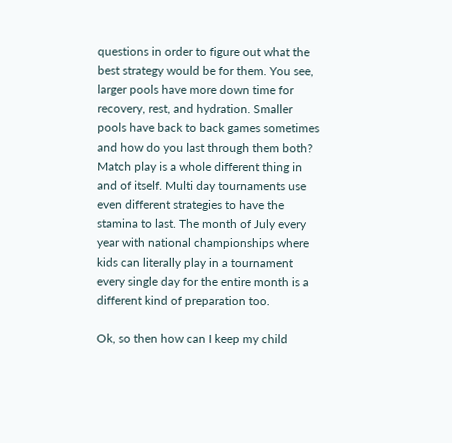questions in order to figure out what the best strategy would be for them. You see, larger pools have more down time for recovery, rest, and hydration. Smaller pools have back to back games sometimes and how do you last through them both? Match play is a whole different thing in and of itself. Multi day tournaments use even different strategies to have the stamina to last. The month of July every year with national championships where kids can literally play in a tournament every single day for the entire month is a different kind of preparation too.

Ok, so then how can I keep my child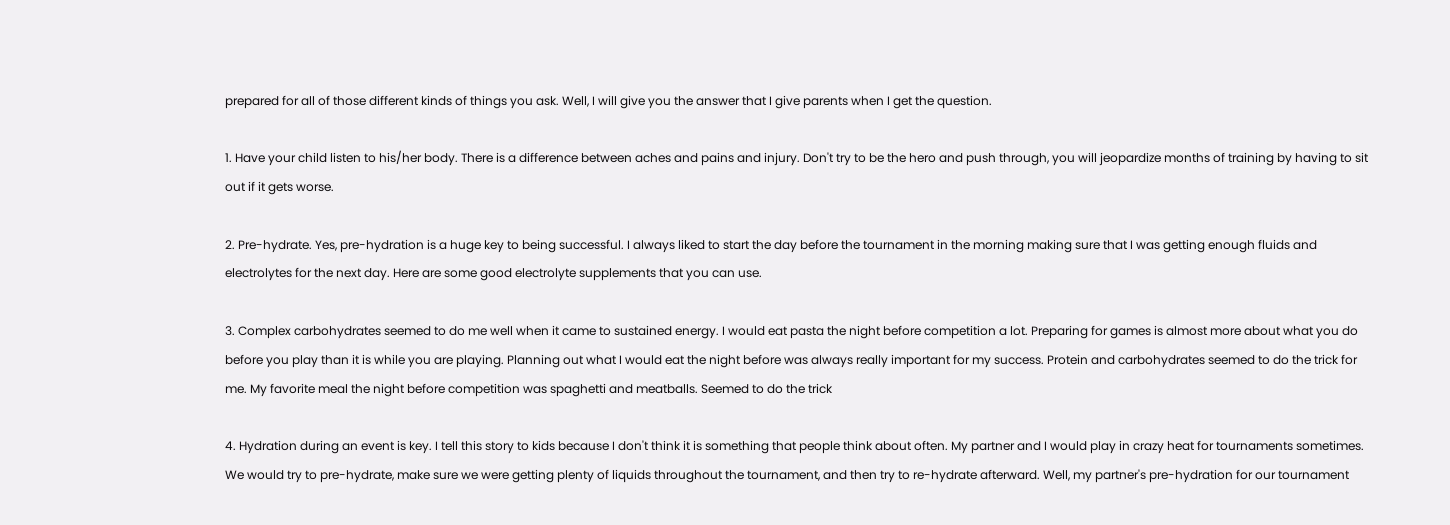prepared for all of those different kinds of things you ask. Well, I will give you the answer that I give parents when I get the question.

1. Have your child listen to his/her body. There is a difference between aches and pains and injury. Don't try to be the hero and push through, you will jeopardize months of training by having to sit out if it gets worse.

2. Pre-hydrate. Yes, pre-hydration is a huge key to being successful. I always liked to start the day before the tournament in the morning making sure that I was getting enough fluids and electrolytes for the next day. Here are some good electrolyte supplements that you can use.

3. Complex carbohydrates seemed to do me well when it came to sustained energy. I would eat pasta the night before competition a lot. Preparing for games is almost more about what you do before you play than it is while you are playing. Planning out what I would eat the night before was always really important for my success. Protein and carbohydrates seemed to do the trick for me. My favorite meal the night before competition was spaghetti and meatballs. Seemed to do the trick

4. Hydration during an event is key. I tell this story to kids because I don't think it is something that people think about often. My partner and I would play in crazy heat for tournaments sometimes. We would try to pre-hydrate, make sure we were getting plenty of liquids throughout the tournament, and then try to re-hydrate afterward. Well, my partner's pre-hydration for our tournament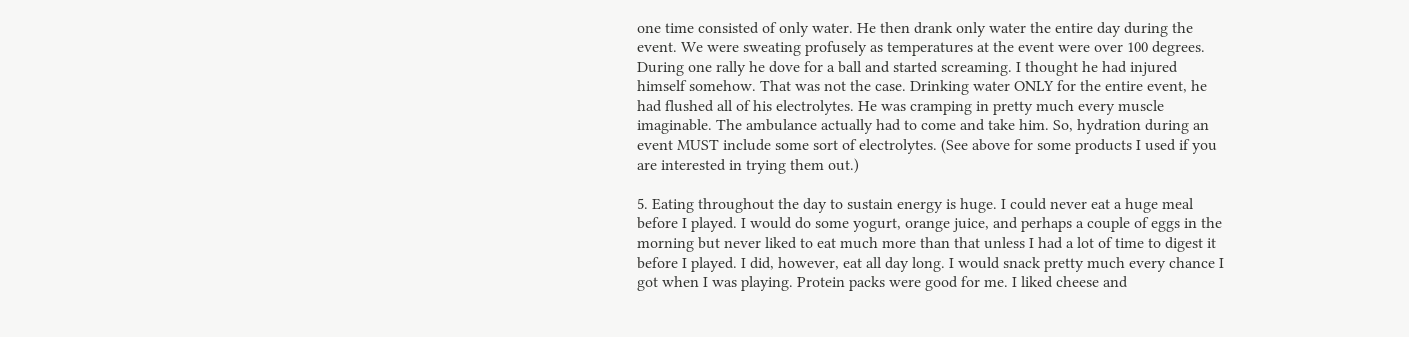one time consisted of only water. He then drank only water the entire day during the event. We were sweating profusely as temperatures at the event were over 100 degrees. During one rally he dove for a ball and started screaming. I thought he had injured himself somehow. That was not the case. Drinking water ONLY for the entire event, he had flushed all of his electrolytes. He was cramping in pretty much every muscle imaginable. The ambulance actually had to come and take him. So, hydration during an event MUST include some sort of electrolytes. (See above for some products I used if you are interested in trying them out.)

5. Eating throughout the day to sustain energy is huge. I could never eat a huge meal before I played. I would do some yogurt, orange juice, and perhaps a couple of eggs in the morning but never liked to eat much more than that unless I had a lot of time to digest it before I played. I did, however, eat all day long. I would snack pretty much every chance I got when I was playing. Protein packs were good for me. I liked cheese and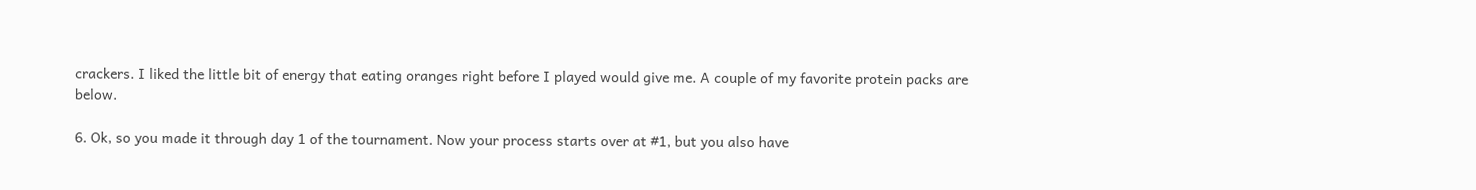crackers. I liked the little bit of energy that eating oranges right before I played would give me. A couple of my favorite protein packs are below.

6. Ok, so you made it through day 1 of the tournament. Now your process starts over at #1, but you also have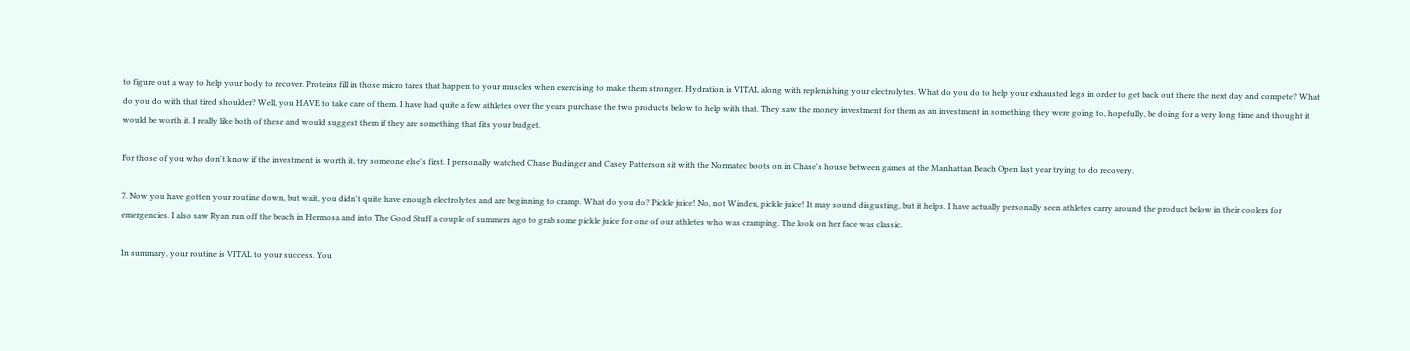to figure out a way to help your body to recover. Proteins fill in those micro tares that happen to your muscles when exercising to make them stronger. Hydration is VITAL along with replenishing your electrolytes. What do you do to help your exhausted legs in order to get back out there the next day and compete? What do you do with that tired shoulder? Well, you HAVE to take care of them. I have had quite a few athletes over the years purchase the two products below to help with that. They saw the money investment for them as an investment in something they were going to, hopefully, be doing for a very long time and thought it would be worth it. I really like both of these and would suggest them if they are something that fits your budget.

For those of you who don't know if the investment is worth it, try someone else's first. I personally watched Chase Budinger and Casey Patterson sit with the Normatec boots on in Chase's house between games at the Manhattan Beach Open last year trying to do recovery.

7. Now you have gotten your routine down, but wait, you didn't quite have enough electrolytes and are beginning to cramp. What do you do? Pickle juice! No, not Windex, pickle juice! It may sound disgusting, but it helps. I have actually personally seen athletes carry around the product below in their coolers for emergencies. I also saw Ryan run off the beach in Hermosa and into The Good Stuff a couple of summers ago to grab some pickle juice for one of our athletes who was cramping. The look on her face was classic.

In summary, your routine is VITAL to your success. You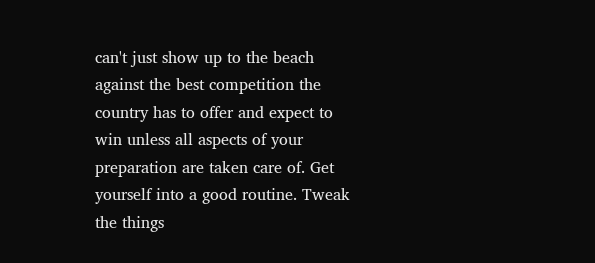can't just show up to the beach against the best competition the country has to offer and expect to win unless all aspects of your preparation are taken care of. Get yourself into a good routine. Tweak the things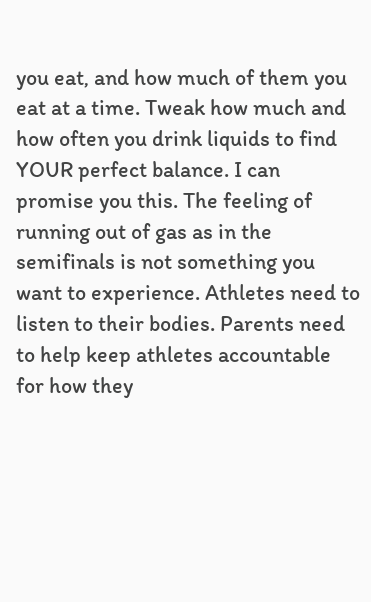you eat, and how much of them you eat at a time. Tweak how much and how often you drink liquids to find YOUR perfect balance. I can promise you this. The feeling of running out of gas as in the semifinals is not something you want to experience. Athletes need to listen to their bodies. Parents need to help keep athletes accountable for how they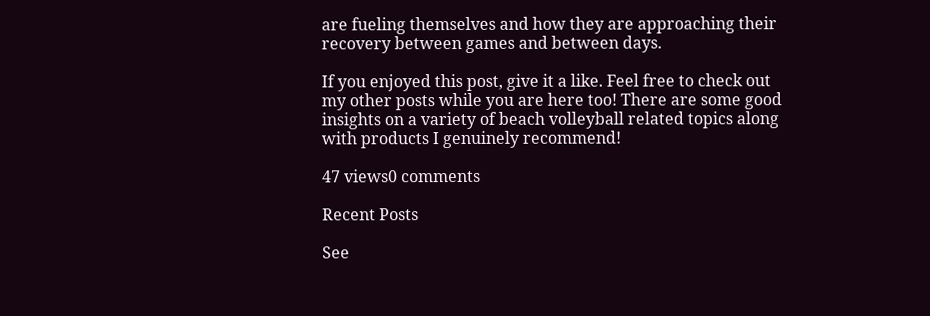are fueling themselves and how they are approaching their recovery between games and between days.

If you enjoyed this post, give it a like. Feel free to check out my other posts while you are here too! There are some good insights on a variety of beach volleyball related topics along with products I genuinely recommend!

47 views0 comments

Recent Posts

See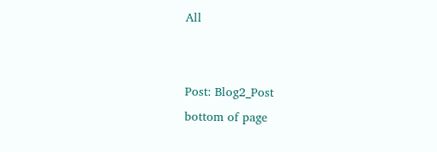All


Post: Blog2_Post
bottom of page